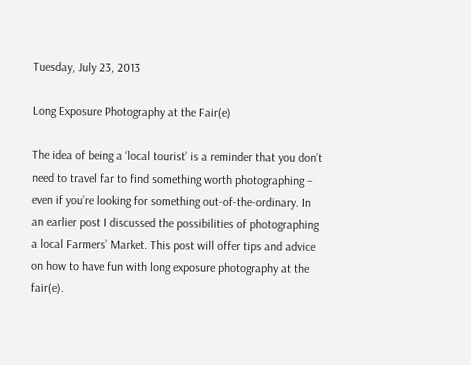Tuesday, July 23, 2013

Long Exposure Photography at the Fair(e)

The idea of being a ‘local tourist’ is a reminder that you don’t need to travel far to find something worth photographing – even if you’re looking for something out-of-the-ordinary. In an earlier post I discussed the possibilities of photographing a local Farmers’ Market. This post will offer tips and advice on how to have fun with long exposure photography at the fair(e).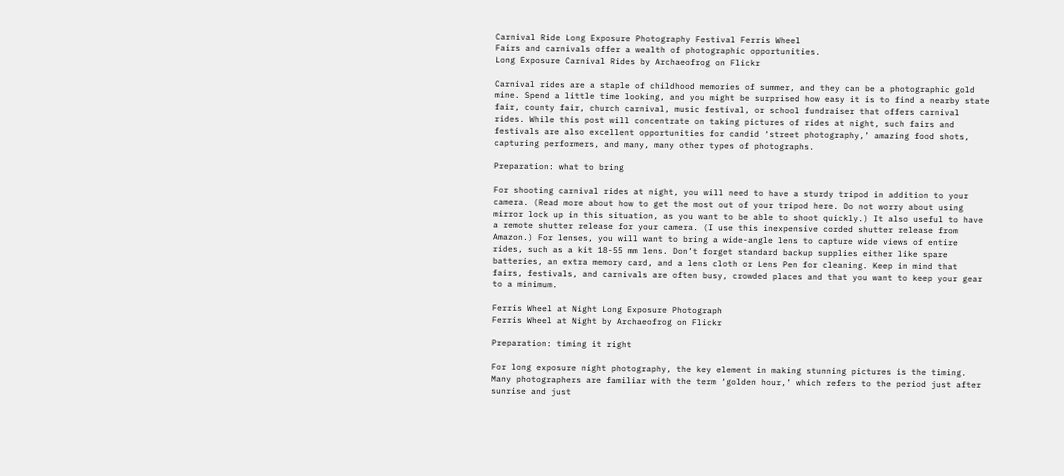Carnival Ride Long Exposure Photography Festival Ferris Wheel
Fairs and carnivals offer a wealth of photographic opportunities.
Long Exposure Carnival Rides by Archaeofrog on Flickr

Carnival rides are a staple of childhood memories of summer, and they can be a photographic gold mine. Spend a little time looking, and you might be surprised how easy it is to find a nearby state fair, county fair, church carnival, music festival, or school fundraiser that offers carnival rides. While this post will concentrate on taking pictures of rides at night, such fairs and festivals are also excellent opportunities for candid ‘street photography,’ amazing food shots, capturing performers, and many, many other types of photographs.

Preparation: what to bring

For shooting carnival rides at night, you will need to have a sturdy tripod in addition to your camera. (Read more about how to get the most out of your tripod here. Do not worry about using mirror lock up in this situation, as you want to be able to shoot quickly.) It also useful to have a remote shutter release for your camera. (I use this inexpensive corded shutter release from Amazon.) For lenses, you will want to bring a wide-angle lens to capture wide views of entire rides, such as a kit 18-55 mm lens. Don’t forget standard backup supplies either like spare batteries, an extra memory card, and a lens cloth or Lens Pen for cleaning. Keep in mind that fairs, festivals, and carnivals are often busy, crowded places and that you want to keep your gear to a minimum.

Ferris Wheel at Night Long Exposure Photograph
Ferris Wheel at Night by Archaeofrog on Flickr

Preparation: timing it right

For long exposure night photography, the key element in making stunning pictures is the timing. Many photographers are familiar with the term ‘golden hour,’ which refers to the period just after sunrise and just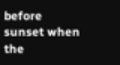before sunset when the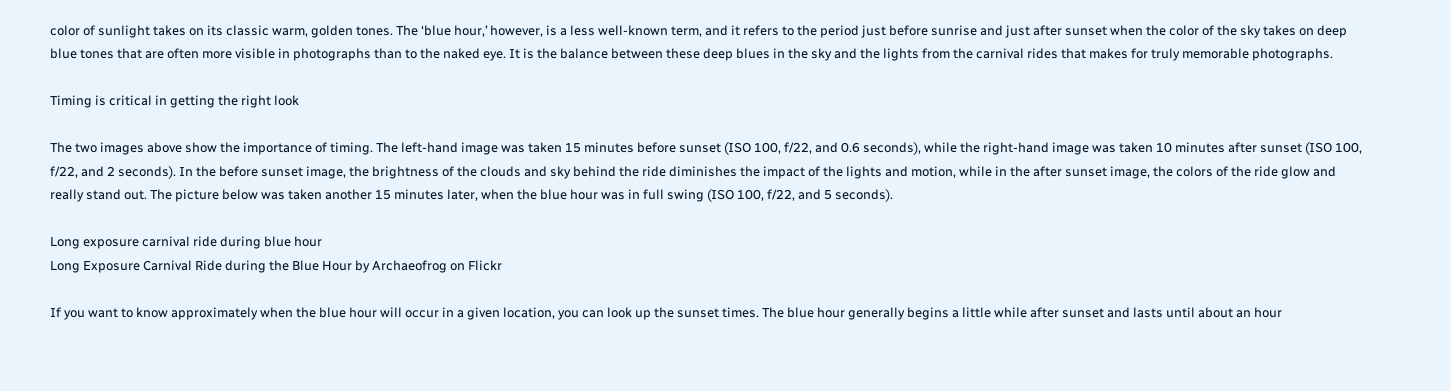color of sunlight takes on its classic warm, golden tones. The ‘blue hour,’ however, is a less well-known term, and it refers to the period just before sunrise and just after sunset when the color of the sky takes on deep blue tones that are often more visible in photographs than to the naked eye. It is the balance between these deep blues in the sky and the lights from the carnival rides that makes for truly memorable photographs.

Timing is critical in getting the right look

The two images above show the importance of timing. The left-hand image was taken 15 minutes before sunset (ISO 100, f/22, and 0.6 seconds), while the right-hand image was taken 10 minutes after sunset (ISO 100, f/22, and 2 seconds). In the before sunset image, the brightness of the clouds and sky behind the ride diminishes the impact of the lights and motion, while in the after sunset image, the colors of the ride glow and really stand out. The picture below was taken another 15 minutes later, when the blue hour was in full swing (ISO 100, f/22, and 5 seconds).

Long exposure carnival ride during blue hour
Long Exposure Carnival Ride during the Blue Hour by Archaeofrog on Flickr

If you want to know approximately when the blue hour will occur in a given location, you can look up the sunset times. The blue hour generally begins a little while after sunset and lasts until about an hour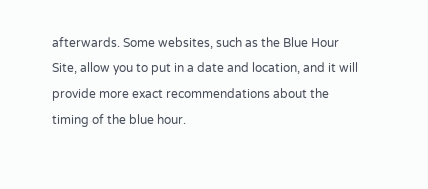afterwards. Some websites, such as the Blue Hour Site, allow you to put in a date and location, and it will provide more exact recommendations about the timing of the blue hour.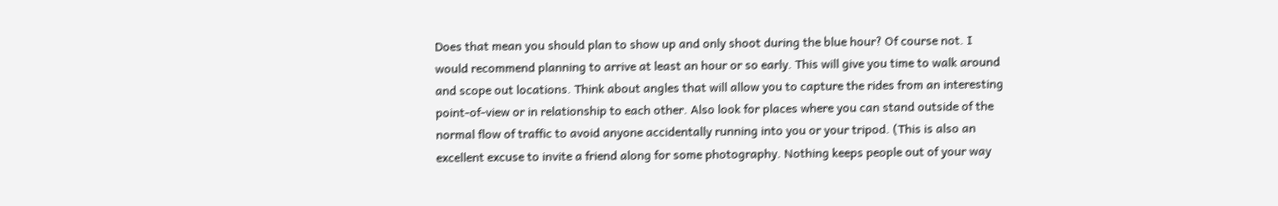Does that mean you should plan to show up and only shoot during the blue hour? Of course not. I would recommend planning to arrive at least an hour or so early. This will give you time to walk around and scope out locations. Think about angles that will allow you to capture the rides from an interesting point-of-view or in relationship to each other. Also look for places where you can stand outside of the normal flow of traffic to avoid anyone accidentally running into you or your tripod. (This is also an excellent excuse to invite a friend along for some photography. Nothing keeps people out of your way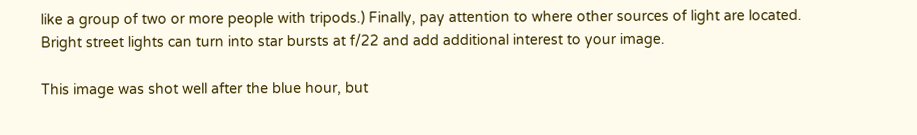like a group of two or more people with tripods.) Finally, pay attention to where other sources of light are located. Bright street lights can turn into star bursts at f/22 and add additional interest to your image.

This image was shot well after the blue hour, but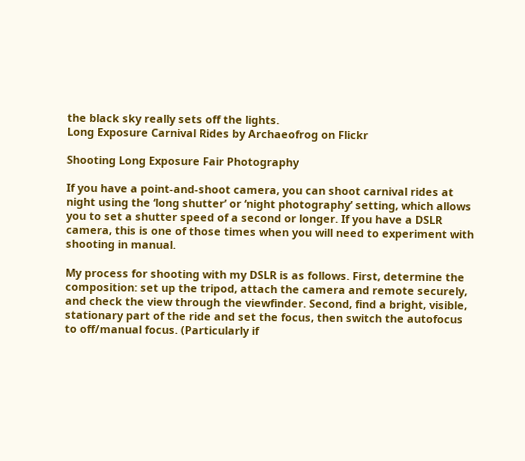the black sky really sets off the lights.
Long Exposure Carnival Rides by Archaeofrog on Flickr

Shooting Long Exposure Fair Photography

If you have a point-and-shoot camera, you can shoot carnival rides at night using the ‘long shutter’ or ‘night photography’ setting, which allows you to set a shutter speed of a second or longer. If you have a DSLR camera, this is one of those times when you will need to experiment with shooting in manual.

My process for shooting with my DSLR is as follows. First, determine the composition: set up the tripod, attach the camera and remote securely, and check the view through the viewfinder. Second, find a bright, visible, stationary part of the ride and set the focus, then switch the autofocus to off/manual focus. (Particularly if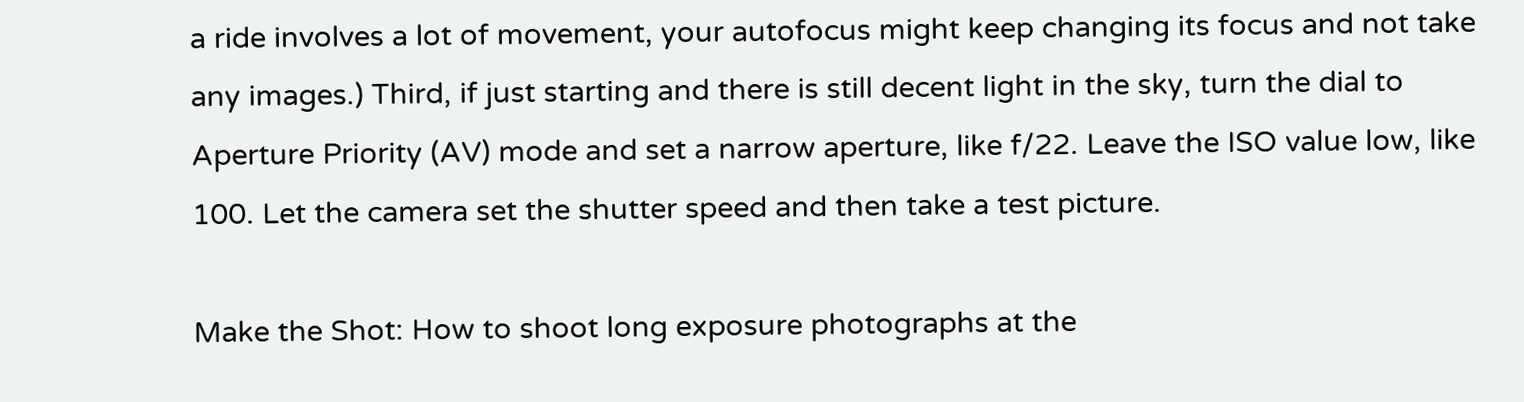a ride involves a lot of movement, your autofocus might keep changing its focus and not take any images.) Third, if just starting and there is still decent light in the sky, turn the dial to Aperture Priority (AV) mode and set a narrow aperture, like f/22. Leave the ISO value low, like 100. Let the camera set the shutter speed and then take a test picture.

Make the Shot: How to shoot long exposure photographs at the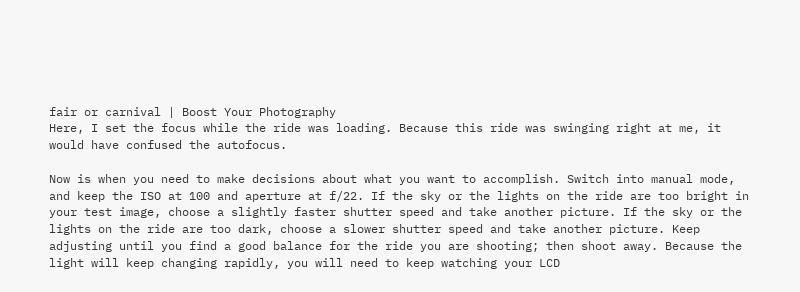fair or carnival | Boost Your Photography
Here, I set the focus while the ride was loading. Because this ride was swinging right at me, it would have confused the autofocus.

Now is when you need to make decisions about what you want to accomplish. Switch into manual mode, and keep the ISO at 100 and aperture at f/22. If the sky or the lights on the ride are too bright in your test image, choose a slightly faster shutter speed and take another picture. If the sky or the lights on the ride are too dark, choose a slower shutter speed and take another picture. Keep adjusting until you find a good balance for the ride you are shooting; then shoot away. Because the light will keep changing rapidly, you will need to keep watching your LCD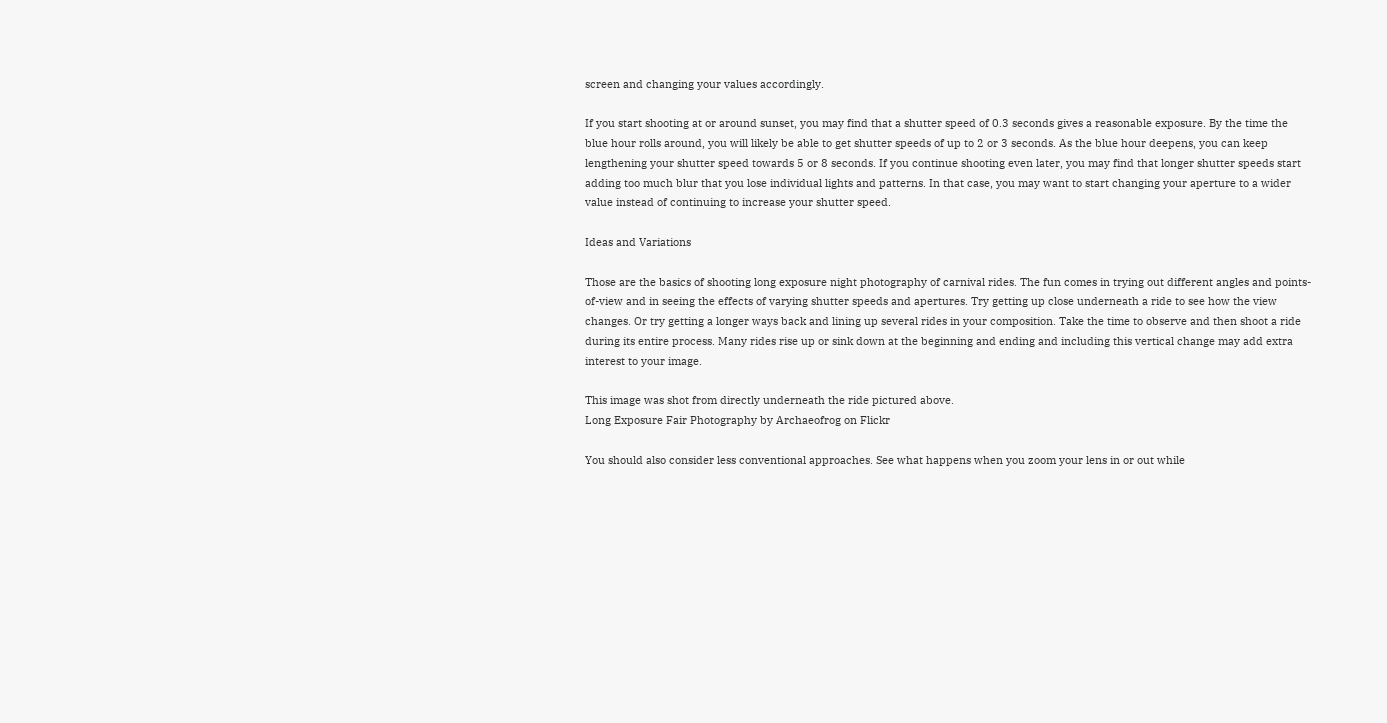screen and changing your values accordingly.

If you start shooting at or around sunset, you may find that a shutter speed of 0.3 seconds gives a reasonable exposure. By the time the blue hour rolls around, you will likely be able to get shutter speeds of up to 2 or 3 seconds. As the blue hour deepens, you can keep lengthening your shutter speed towards 5 or 8 seconds. If you continue shooting even later, you may find that longer shutter speeds start adding too much blur that you lose individual lights and patterns. In that case, you may want to start changing your aperture to a wider value instead of continuing to increase your shutter speed.

Ideas and Variations

Those are the basics of shooting long exposure night photography of carnival rides. The fun comes in trying out different angles and points-of-view and in seeing the effects of varying shutter speeds and apertures. Try getting up close underneath a ride to see how the view changes. Or try getting a longer ways back and lining up several rides in your composition. Take the time to observe and then shoot a ride during its entire process. Many rides rise up or sink down at the beginning and ending and including this vertical change may add extra interest to your image.

This image was shot from directly underneath the ride pictured above.
Long Exposure Fair Photography by Archaeofrog on Flickr

You should also consider less conventional approaches. See what happens when you zoom your lens in or out while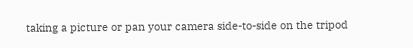taking a picture or pan your camera side-to-side on the tripod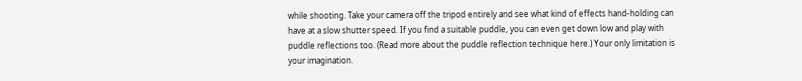while shooting. Take your camera off the tripod entirely and see what kind of effects hand-holding can have at a slow shutter speed. If you find a suitable puddle, you can even get down low and play with puddle reflections too. (Read more about the puddle reflection technique here.) Your only limitation is your imagination.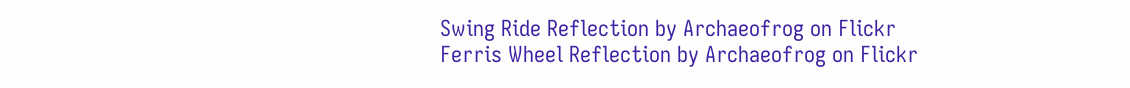Swing Ride Reflection by Archaeofrog on Flickr
Ferris Wheel Reflection by Archaeofrog on Flickr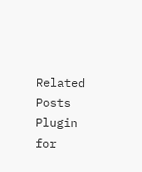Related Posts Plugin for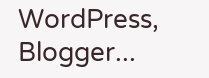WordPress, Blogger...